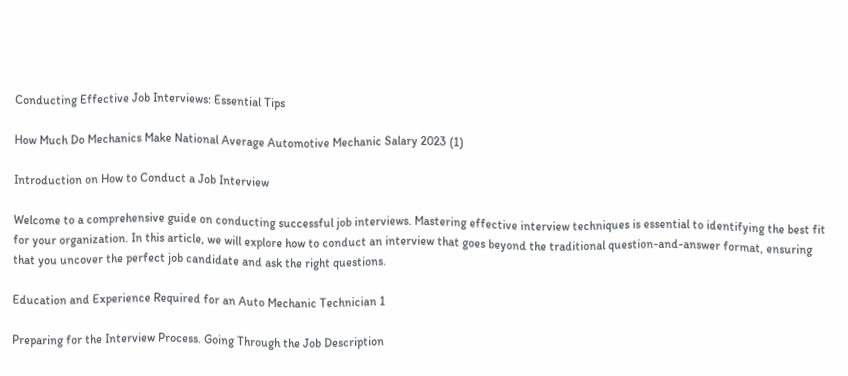Conducting Effective Job Interviews: Essential Tips

How Much Do Mechanics Make National Average Automotive Mechanic Salary 2023 (1)

Introduction on How to Conduct a Job Interview

Welcome to a comprehensive guide on conducting successful job interviews. Mastering effective interview techniques is essential to identifying the best fit for your organization. In this article, we will explore how to conduct an interview that goes beyond the traditional question-and-answer format, ensuring that you uncover the perfect job candidate and ask the right questions.

Education and Experience Required for an Auto Mechanic Technician 1

Preparing for the Interview Process. Going Through the Job Description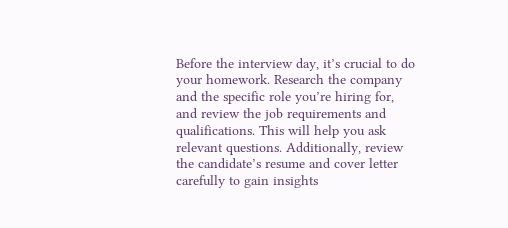Before the interview day, it’s crucial to do your homework. Research the company and the specific role you’re hiring for, and review the job requirements and qualifications. This will help you ask relevant questions. Additionally, review the candidate’s resume and cover letter carefully to gain insights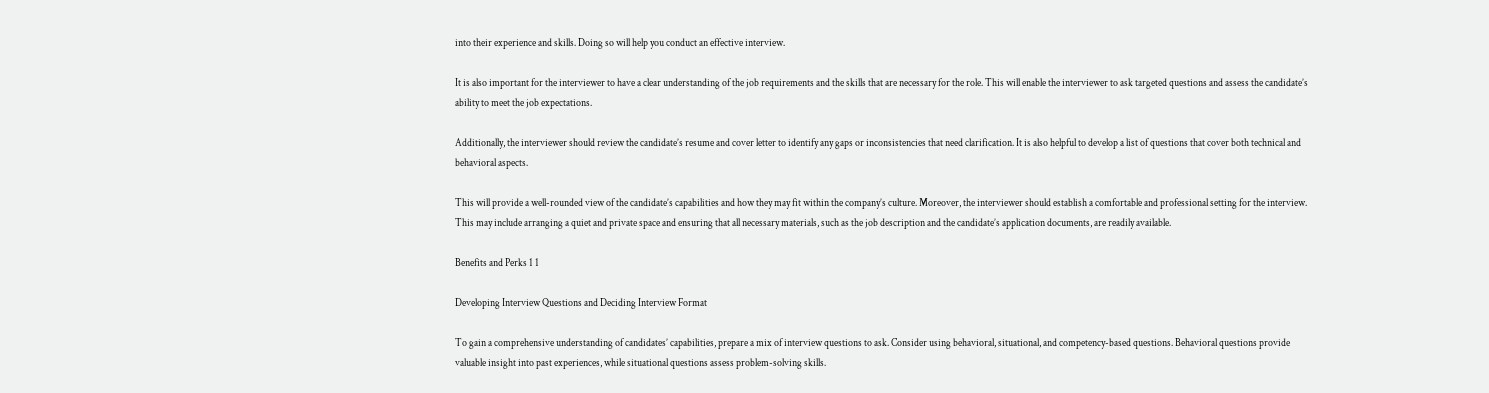into their experience and skills. Doing so will help you conduct an effective interview.

It is also important for the interviewer to have a clear understanding of the job requirements and the skills that are necessary for the role. This will enable the interviewer to ask targeted questions and assess the candidate’s ability to meet the job expectations.

Additionally, the interviewer should review the candidate’s resume and cover letter to identify any gaps or inconsistencies that need clarification. It is also helpful to develop a list of questions that cover both technical and behavioral aspects.

This will provide a well-rounded view of the candidate’s capabilities and how they may fit within the company’s culture. Moreover, the interviewer should establish a comfortable and professional setting for the interview. This may include arranging a quiet and private space and ensuring that all necessary materials, such as the job description and the candidate’s application documents, are readily available.

Benefits and Perks 1 1

Developing Interview Questions and Deciding Interview Format

To gain a comprehensive understanding of candidates’ capabilities, prepare a mix of interview questions to ask. Consider using behavioral, situational, and competency-based questions. Behavioral questions provide valuable insight into past experiences, while situational questions assess problem-solving skills.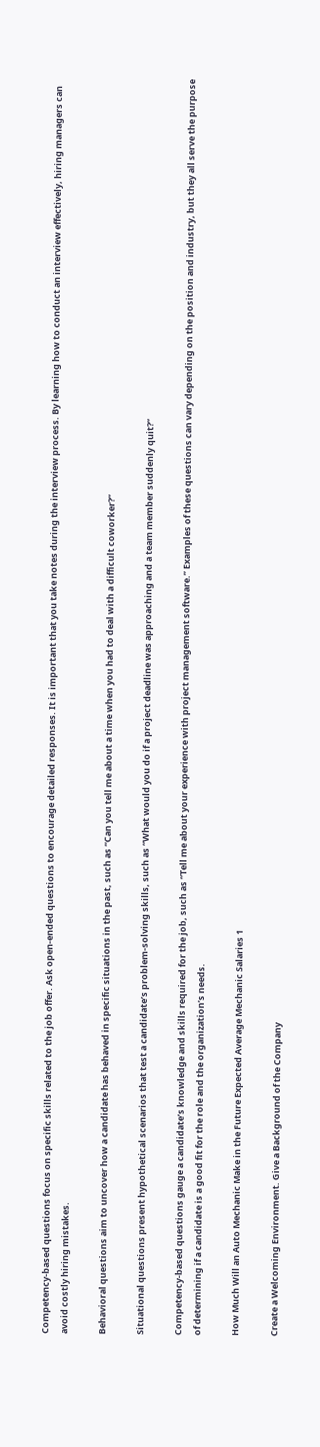Competency-based questions focus on specific skills related to the job offer. Ask open-ended questions to encourage detailed responses. It is important that you take notes during the interview process. By learning how to conduct an interview effectively, hiring managers can avoid costly hiring mistakes.

Behavioral questions aim to uncover how a candidate has behaved in specific situations in the past, such as “Can you tell me about a time when you had to deal with a difficult coworker?”

Situational questions present hypothetical scenarios that test a candidate’s problem-solving skills, such as “What would you do if a project deadline was approaching and a team member suddenly quit?”

Competency-based questions gauge a candidate’s knowledge and skills required for the job, such as “Tell me about your experience with project management software.” Examples of these questions can vary depending on the position and industry, but they all serve the purpose of determining if a candidate is a good fit for the role and the organization’s needs.

How Much Will an Auto Mechanic Make in the Future Expected Average Mechanic Salaries 1

Create a Welcoming Environment. Give a Background of the Company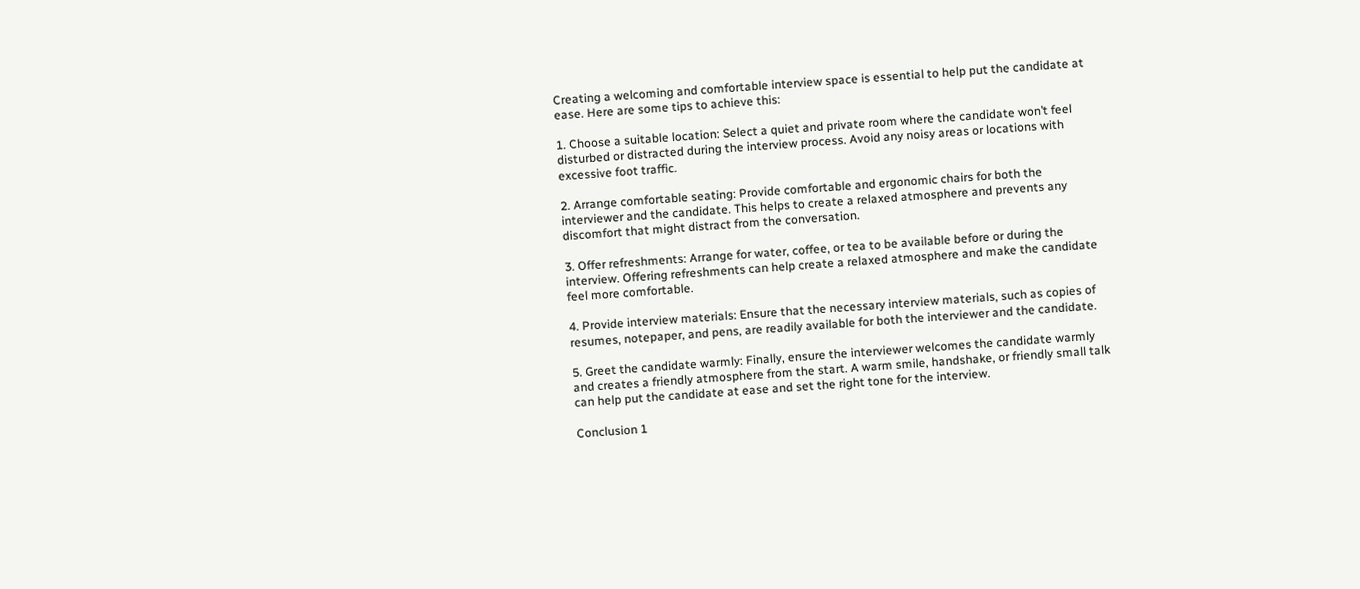Creating a welcoming and comfortable interview space is essential to help put the candidate at ease. Here are some tips to achieve this:

1. Choose a suitable location: Select a quiet and private room where the candidate won’t feel disturbed or distracted during the interview process. Avoid any noisy areas or locations with excessive foot traffic.

2. Arrange comfortable seating: Provide comfortable and ergonomic chairs for both the interviewer and the candidate. This helps to create a relaxed atmosphere and prevents any discomfort that might distract from the conversation.

3. Offer refreshments: Arrange for water, coffee, or tea to be available before or during the interview. Offering refreshments can help create a relaxed atmosphere and make the candidate feel more comfortable.

4. Provide interview materials: Ensure that the necessary interview materials, such as copies of resumes, notepaper, and pens, are readily available for both the interviewer and the candidate.

5. Greet the candidate warmly: Finally, ensure the interviewer welcomes the candidate warmly and creates a friendly atmosphere from the start. A warm smile, handshake, or friendly small talk can help put the candidate at ease and set the right tone for the interview.

Conclusion 1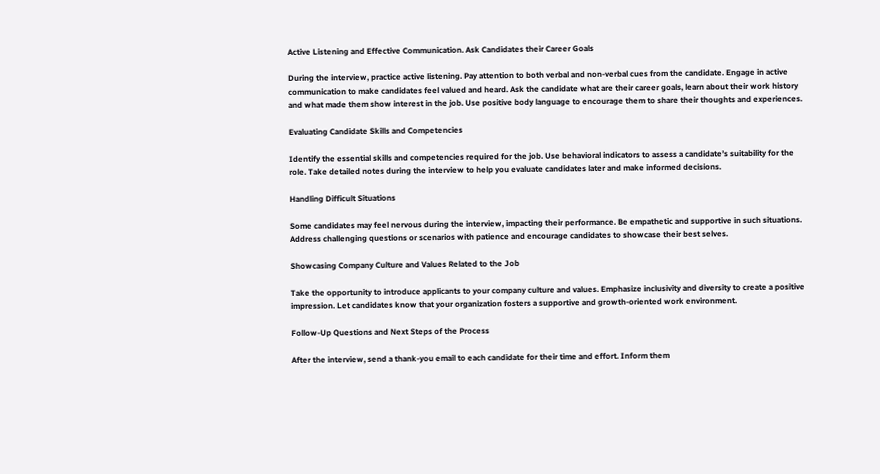Active Listening and Effective Communication. Ask Candidates their Career Goals

During the interview, practice active listening. Pay attention to both verbal and non-verbal cues from the candidate. Engage in active communication to make candidates feel valued and heard. Ask the candidate what are their career goals, learn about their work history and what made them show interest in the job. Use positive body language to encourage them to share their thoughts and experiences.

Evaluating Candidate Skills and Competencies

Identify the essential skills and competencies required for the job. Use behavioral indicators to assess a candidate’s suitability for the role. Take detailed notes during the interview to help you evaluate candidates later and make informed decisions.

Handling Difficult Situations

Some candidates may feel nervous during the interview, impacting their performance. Be empathetic and supportive in such situations. Address challenging questions or scenarios with patience and encourage candidates to showcase their best selves.

Showcasing Company Culture and Values Related to the Job

Take the opportunity to introduce applicants to your company culture and values. Emphasize inclusivity and diversity to create a positive impression. Let candidates know that your organization fosters a supportive and growth-oriented work environment.

Follow-Up Questions and Next Steps of the Process

After the interview, send a thank-you email to each candidate for their time and effort. Inform them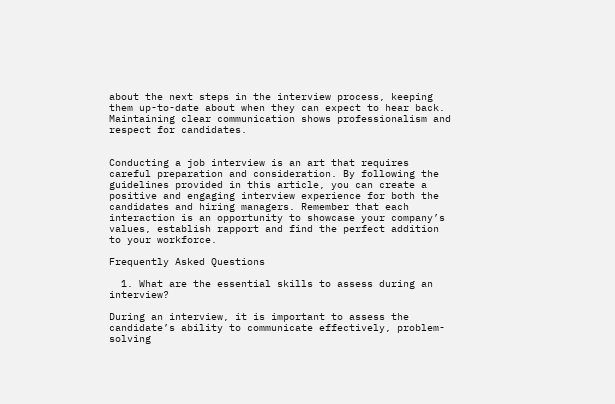about the next steps in the interview process, keeping them up-to-date about when they can expect to hear back. Maintaining clear communication shows professionalism and respect for candidates.


Conducting a job interview is an art that requires careful preparation and consideration. By following the guidelines provided in this article, you can create a positive and engaging interview experience for both the candidates and hiring managers. Remember that each interaction is an opportunity to showcase your company’s values, establish rapport and find the perfect addition to your workforce.

Frequently Asked Questions

  1. What are the essential skills to assess during an interview?

During an interview, it is important to assess the candidate’s ability to communicate effectively, problem-solving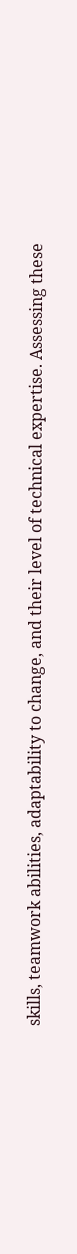skills, teamwork abilities, adaptability to change, and their level of technical expertise. Assessing these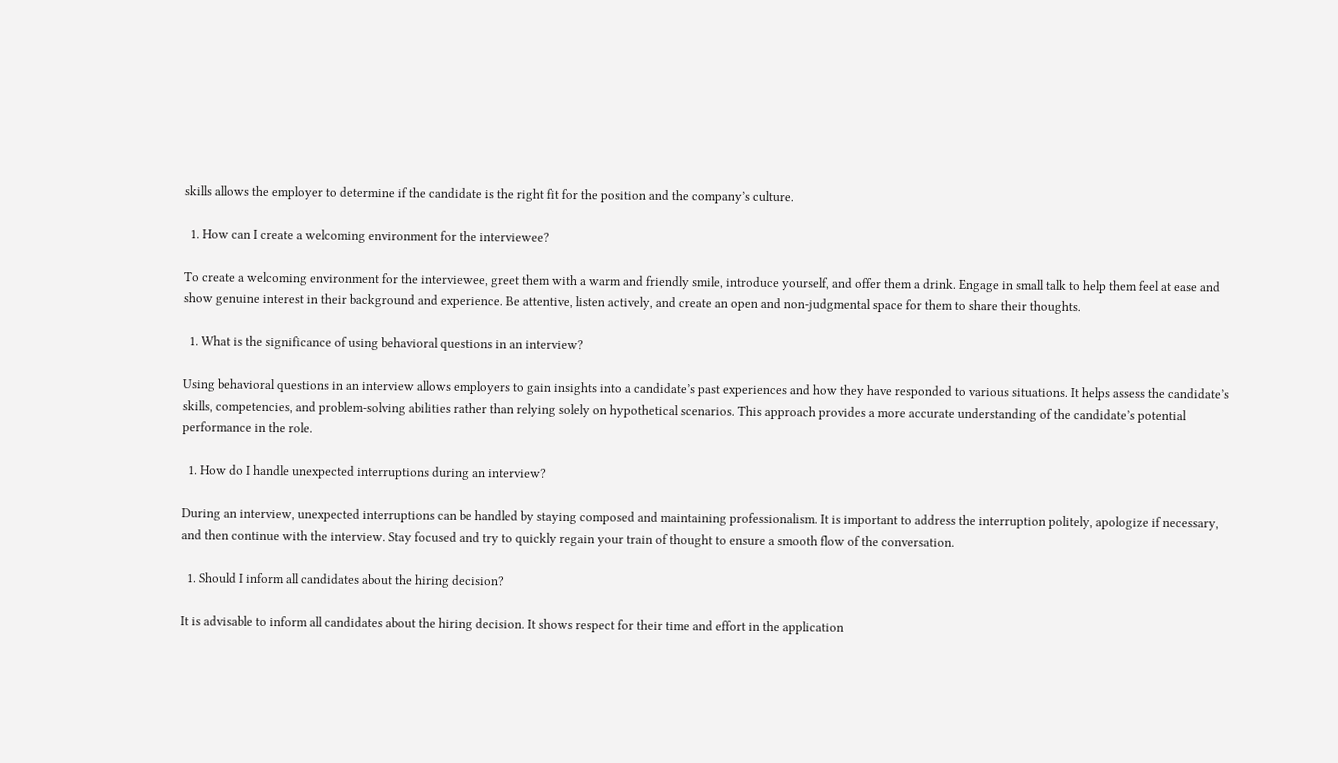skills allows the employer to determine if the candidate is the right fit for the position and the company’s culture.

  1. How can I create a welcoming environment for the interviewee?

To create a welcoming environment for the interviewee, greet them with a warm and friendly smile, introduce yourself, and offer them a drink. Engage in small talk to help them feel at ease and show genuine interest in their background and experience. Be attentive, listen actively, and create an open and non-judgmental space for them to share their thoughts.

  1. What is the significance of using behavioral questions in an interview?

Using behavioral questions in an interview allows employers to gain insights into a candidate’s past experiences and how they have responded to various situations. It helps assess the candidate’s skills, competencies, and problem-solving abilities rather than relying solely on hypothetical scenarios. This approach provides a more accurate understanding of the candidate’s potential performance in the role.

  1. How do I handle unexpected interruptions during an interview?

During an interview, unexpected interruptions can be handled by staying composed and maintaining professionalism. It is important to address the interruption politely, apologize if necessary, and then continue with the interview. Stay focused and try to quickly regain your train of thought to ensure a smooth flow of the conversation.

  1. Should I inform all candidates about the hiring decision?

It is advisable to inform all candidates about the hiring decision. It shows respect for their time and effort in the application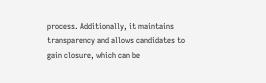process. Additionally, it maintains transparency and allows candidates to gain closure, which can be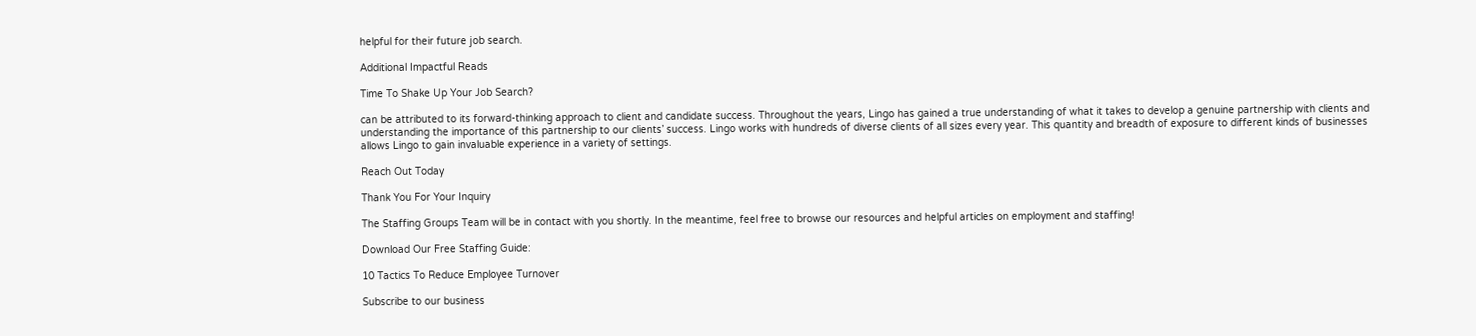helpful for their future job search.

Additional Impactful Reads

Time To Shake Up Your Job Search?

can be attributed to its forward-thinking approach to client and candidate success. Throughout the years, Lingo has gained a true understanding of what it takes to develop a genuine partnership with clients and understanding the importance of this partnership to our clients’ success. Lingo works with hundreds of diverse clients of all sizes every year. This quantity and breadth of exposure to different kinds of businesses allows Lingo to gain invaluable experience in a variety of settings.

Reach Out Today

Thank You For Your Inquiry

The Staffing Groups Team will be in contact with you shortly. In the meantime, feel free to browse our resources and helpful articles on employment and staffing!

Download Our Free Staffing Guide:

10 Tactics To Reduce Employee Turnover

Subscribe to our business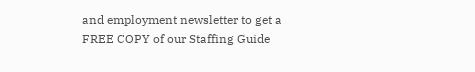and employment newsletter to get a FREE COPY of our Staffing Guide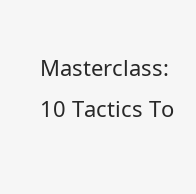Masterclass: 10 Tactics To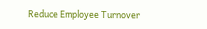Reduce Employee Turnover